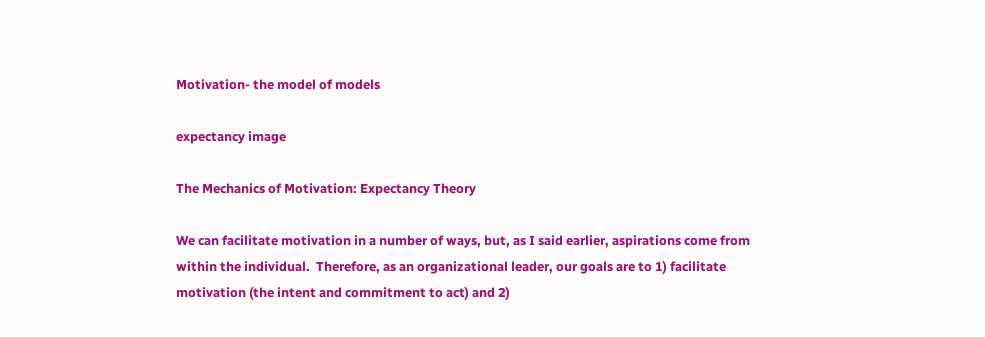Motivation- the model of models

expectancy image

The Mechanics of Motivation: Expectancy Theory

We can facilitate motivation in a number of ways, but, as I said earlier, aspirations come from within the individual.  Therefore, as an organizational leader, our goals are to 1) facilitate motivation (the intent and commitment to act) and 2)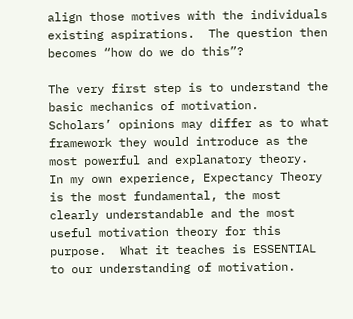align those motives with the individuals existing aspirations.  The question then becomes “how do we do this”?

The very first step is to understand the basic mechanics of motivation.  Scholars’ opinions may differ as to what framework they would introduce as the most powerful and explanatory theory.  In my own experience, Expectancy Theory is the most fundamental, the most clearly understandable and the most useful motivation theory for this purpose.  What it teaches is ESSENTIAL to our understanding of motivation.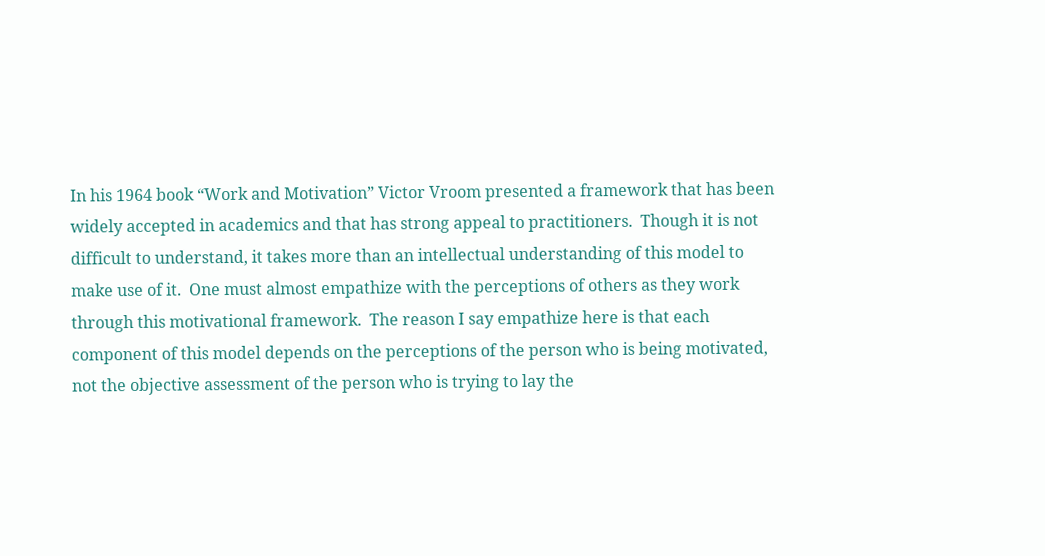In his 1964 book “Work and Motivation” Victor Vroom presented a framework that has been widely accepted in academics and that has strong appeal to practitioners.  Though it is not difficult to understand, it takes more than an intellectual understanding of this model to make use of it.  One must almost empathize with the perceptions of others as they work through this motivational framework.  The reason I say empathize here is that each component of this model depends on the perceptions of the person who is being motivated, not the objective assessment of the person who is trying to lay the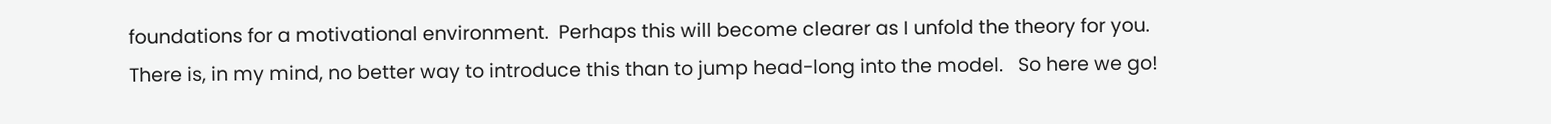foundations for a motivational environment.  Perhaps this will become clearer as I unfold the theory for you.   There is, in my mind, no better way to introduce this than to jump head-long into the model.   So here we go!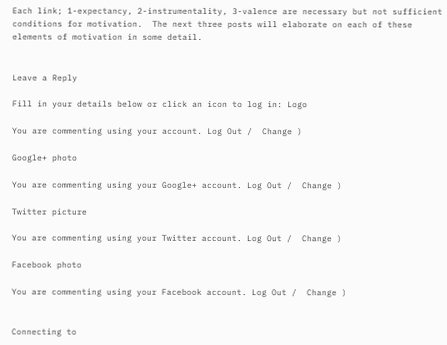Each link; 1-expectancy, 2-instrumentality, 3-valence are necessary but not sufficient conditions for motivation.  The next three posts will elaborate on each of these elements of motivation in some detail.


Leave a Reply

Fill in your details below or click an icon to log in: Logo

You are commenting using your account. Log Out /  Change )

Google+ photo

You are commenting using your Google+ account. Log Out /  Change )

Twitter picture

You are commenting using your Twitter account. Log Out /  Change )

Facebook photo

You are commenting using your Facebook account. Log Out /  Change )


Connecting to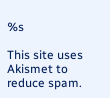%s

This site uses Akismet to reduce spam.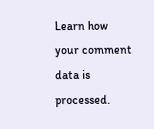Learn how your comment data is processed.